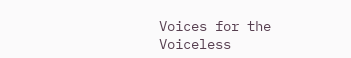Voices for the Voiceless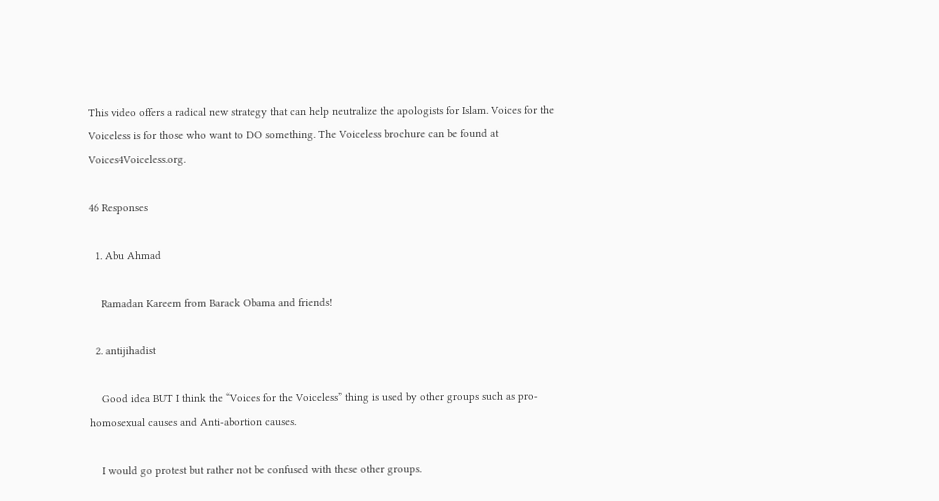This video offers a radical new strategy that can help neutralize the apologists for Islam. Voices for the Voiceless is for those who want to DO something. The Voiceless brochure can be found at Voices4Voiceless.org.

46 Responses

  1. Abu Ahmad

    Ramadan Kareem from Barack Obama and friends!

  2. antijihadist

    Good idea BUT I think the “Voices for the Voiceless” thing is used by other groups such as pro-homosexual causes and Anti-abortion causes.

    I would go protest but rather not be confused with these other groups.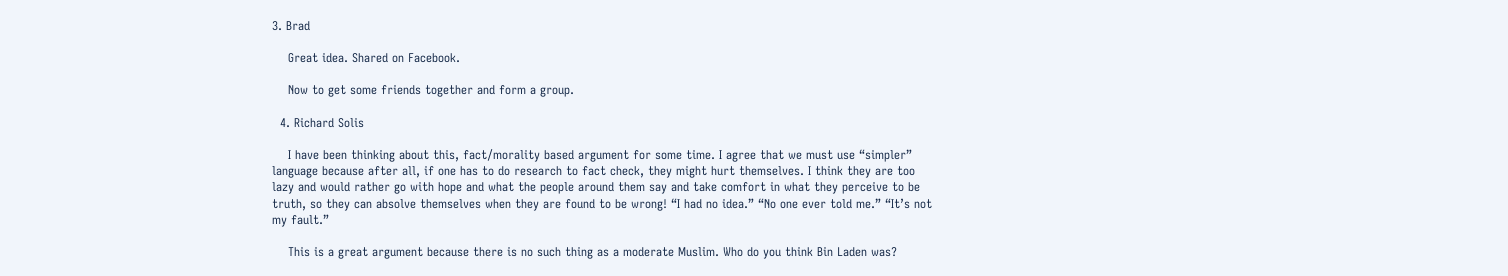3. Brad

    Great idea. Shared on Facebook.

    Now to get some friends together and form a group.

  4. Richard Solis

    I have been thinking about this, fact/morality based argument for some time. I agree that we must use “simpler” language because after all, if one has to do research to fact check, they might hurt themselves. I think they are too lazy and would rather go with hope and what the people around them say and take comfort in what they perceive to be truth, so they can absolve themselves when they are found to be wrong! “I had no idea.” “No one ever told me.” “It’s not my fault.”

    This is a great argument because there is no such thing as a moderate Muslim. Who do you think Bin Laden was?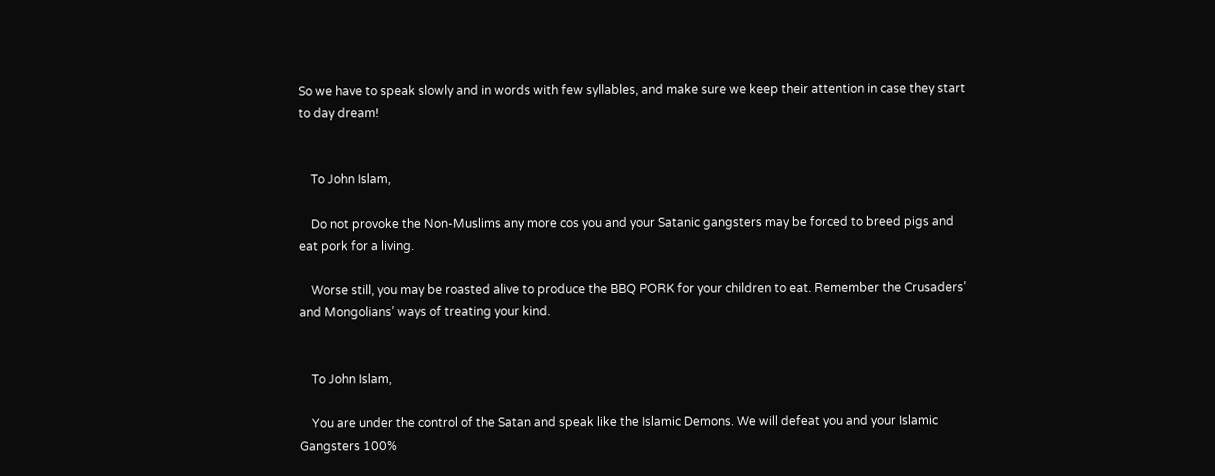So we have to speak slowly and in words with few syllables, and make sure we keep their attention in case they start to day dream!


    To John Islam,

    Do not provoke the Non-Muslims any more cos you and your Satanic gangsters may be forced to breed pigs and eat pork for a living.

    Worse still, you may be roasted alive to produce the BBQ PORK for your children to eat. Remember the Crusaders’ and Mongolians’ ways of treating your kind.


    To John Islam,

    You are under the control of the Satan and speak like the Islamic Demons. We will defeat you and your Islamic Gangsters 100%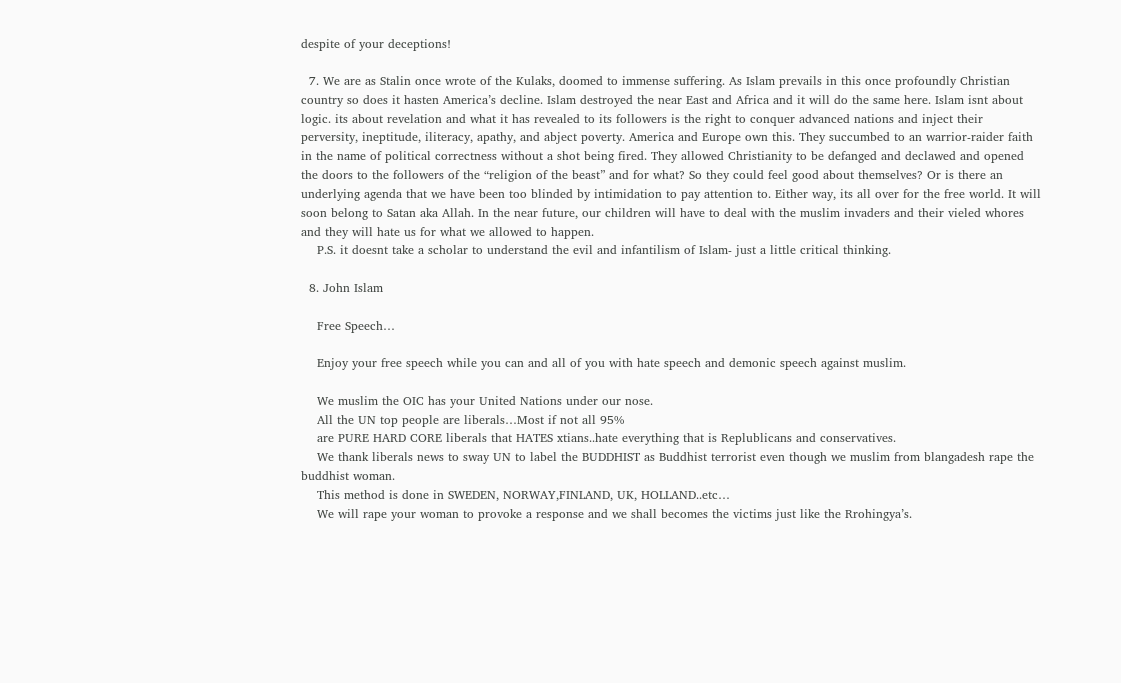despite of your deceptions!

  7. We are as Stalin once wrote of the Kulaks, doomed to immense suffering. As Islam prevails in this once profoundly Christian country so does it hasten America’s decline. Islam destroyed the near East and Africa and it will do the same here. Islam isnt about logic. its about revelation and what it has revealed to its followers is the right to conquer advanced nations and inject their perversity, ineptitude, iliteracy, apathy, and abject poverty. America and Europe own this. They succumbed to an warrior-raider faith in the name of political correctness without a shot being fired. They allowed Christianity to be defanged and declawed and opened the doors to the followers of the “religion of the beast” and for what? So they could feel good about themselves? Or is there an underlying agenda that we have been too blinded by intimidation to pay attention to. Either way, its all over for the free world. It will soon belong to Satan aka Allah. In the near future, our children will have to deal with the muslim invaders and their vieled whores and they will hate us for what we allowed to happen.
    P.S. it doesnt take a scholar to understand the evil and infantilism of Islam- just a little critical thinking.

  8. John Islam

    Free Speech…

    Enjoy your free speech while you can and all of you with hate speech and demonic speech against muslim.

    We muslim the OIC has your United Nations under our nose.
    All the UN top people are liberals…Most if not all 95%
    are PURE HARD CORE liberals that HATES xtians..hate everything that is Replublicans and conservatives.
    We thank liberals news to sway UN to label the BUDDHIST as Buddhist terrorist even though we muslim from blangadesh rape the buddhist woman.
    This method is done in SWEDEN, NORWAY,FINLAND, UK, HOLLAND..etc…
    We will rape your woman to provoke a response and we shall becomes the victims just like the Rrohingya’s.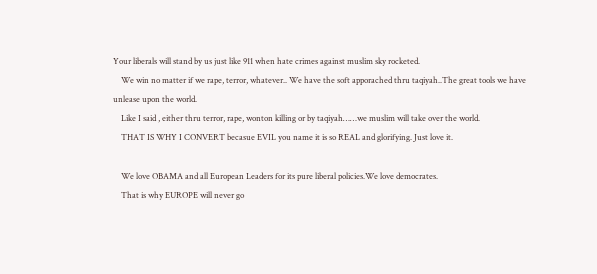Your liberals will stand by us just like 911 when hate crimes against muslim sky rocketed.
    We win no matter if we rape, terror, whatever.. We have the soft apporached thru taqiyah..The great tools we have unlease upon the world.
    Like I said , either thru terror, rape, wonton killing or by taqiyah……we muslim will take over the world.
    THAT IS WHY I CONVERT becasue EVIL you name it is so REAL and glorifying. Just love it.

    We love OBAMA and all European Leaders for its pure liberal policies.We love democrates.
    That is why EUROPE will never go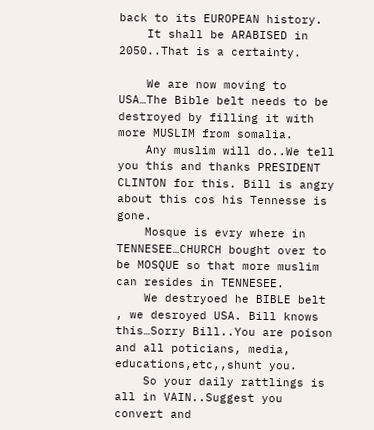back to its EUROPEAN history.
    It shall be ARABISED in 2050..That is a certainty.

    We are now moving to USA…The Bible belt needs to be destroyed by filling it with more MUSLIM from somalia.
    Any muslim will do..We tell you this and thanks PRESIDENT CLINTON for this. Bill is angry about this cos his Tennesse is gone.
    Mosque is evry where in TENNESEE…CHURCH bought over to be MOSQUE so that more muslim can resides in TENNESEE.
    We destryoed he BIBLE belt , we desroyed USA. Bill knows this…Sorry Bill..You are poison and all poticians, media, educations,etc,,shunt you.
    So your daily rattlings is all in VAIN..Suggest you convert and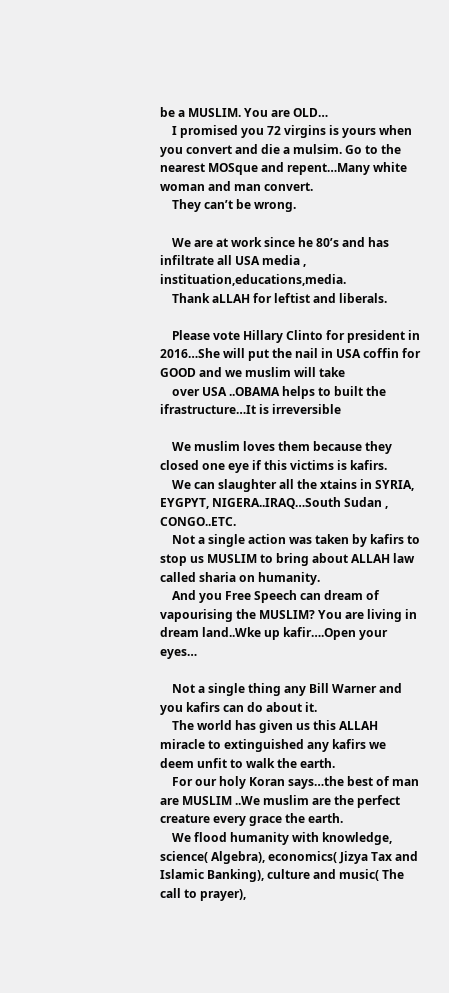be a MUSLIM. You are OLD…
    I promised you 72 virgins is yours when you convert and die a mulsim. Go to the nearest MOSque and repent…Many white woman and man convert.
    They can’t be wrong.

    We are at work since he 80’s and has infiltrate all USA media , instituation,educations,media.
    Thank aLLAH for leftist and liberals.

    Please vote Hillary Clinto for president in 2016…She will put the nail in USA coffin for GOOD and we muslim will take
    over USA ..OBAMA helps to built the ifrastructure…It is irreversible

    We muslim loves them because they closed one eye if this victims is kafirs.
    We can slaughter all the xtains in SYRIA, EYGPYT, NIGERA..IRAQ…South Sudan , CONGO..ETC.
    Not a single action was taken by kafirs to stop us MUSLIM to bring about ALLAH law called sharia on humanity.
    And you Free Speech can dream of vapourising the MUSLIM? You are living in dream land..Wke up kafir….Open your eyes…

    Not a single thing any Bill Warner and you kafirs can do about it.
    The world has given us this ALLAH miracle to extinguished any kafirs we deem unfit to walk the earth.
    For our holy Koran says…the best of man are MUSLIM ..We muslim are the perfect creature every grace the earth.
    We flood humanity with knowledge, science( Algebra), economics( Jizya Tax and Islamic Banking), culture and music( The call to prayer),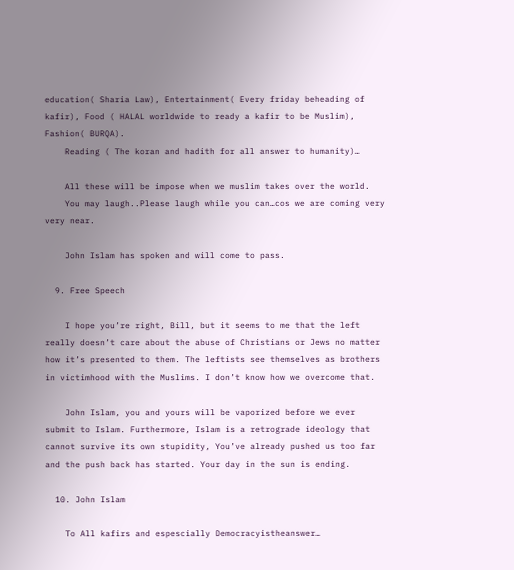education( Sharia Law), Entertainment( Every friday beheading of kafir), Food ( HALAL worldwide to ready a kafir to be Muslim), Fashion( BURQA).
    Reading ( The koran and hadith for all answer to humanity)…

    All these will be impose when we muslim takes over the world.
    You may laugh..Please laugh while you can…cos we are coming very very near.

    John Islam has spoken and will come to pass.

  9. Free Speech

    I hope you’re right, Bill, but it seems to me that the left really doesn’t care about the abuse of Christians or Jews no matter how it’s presented to them. The leftists see themselves as brothers in victimhood with the Muslims. I don’t know how we overcome that.

    John Islam, you and yours will be vaporized before we ever submit to Islam. Furthermore, Islam is a retrograde ideology that cannot survive its own stupidity, You’ve already pushed us too far and the push back has started. Your day in the sun is ending.

  10. John Islam

    To All kafirs and espescially Democracyistheanswer…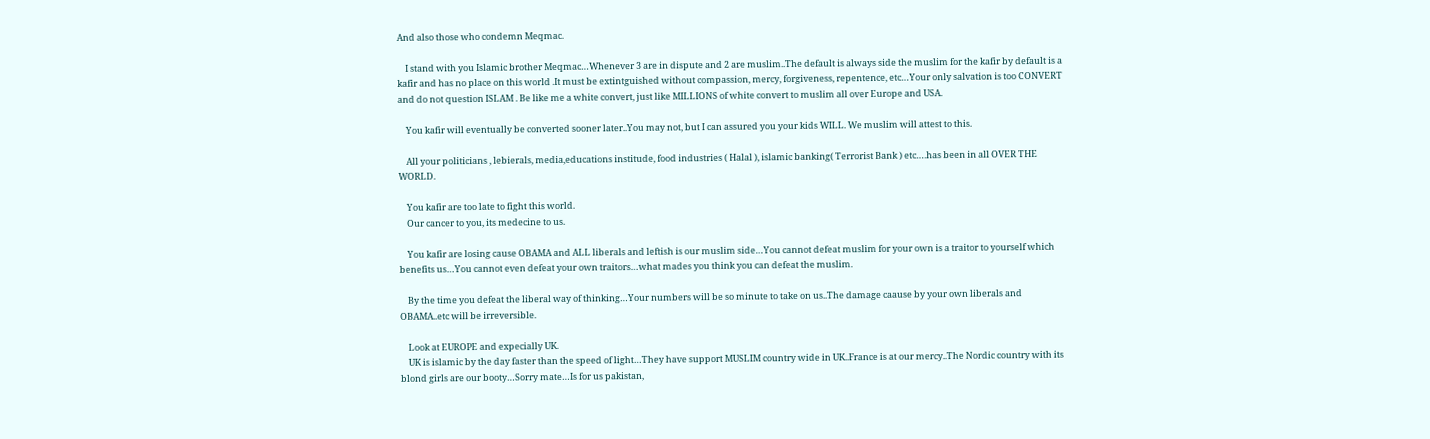And also those who condemn Meqmac.

    I stand with you Islamic brother Meqmac…Whenever 3 are in dispute and 2 are muslim..The default is always side the muslim for the kafir by default is a kafir and has no place on this world .It must be extintguished without compassion, mercy, forgiveness, repentence, etc…Your only salvation is too CONVERT and do not question ISLAM . Be like me a white convert, just like MILLIONS of white convert to muslim all over Europe and USA.

    You kafir will eventually be converted sooner later..You may not, but I can assured you your kids WILL. We muslim will attest to this.

    All your politicians , lebierals, media,educations institude, food industries ( Halal ), islamic banking( Terrorist Bank ) etc….has been in all OVER THE WORLD.

    You kafir are too late to fight this world.
    Our cancer to you, its medecine to us.

    You kafir are losing cause OBAMA and ALL liberals and leftish is our muslim side…You cannot defeat muslim for your own is a traitor to yourself which benefits us…You cannot even defeat your own traitors…what mades you think you can defeat the muslim.

    By the time you defeat the liberal way of thinking…Your numbers will be so minute to take on us..The damage caause by your own liberals and OBAMA..etc will be irreversible.

    Look at EUROPE and expecially UK.
    UK is islamic by the day faster than the speed of light…They have support MUSLIM country wide in UK..France is at our mercy..The Nordic country with its blond girls are our booty…Sorry mate…Is for us pakistan,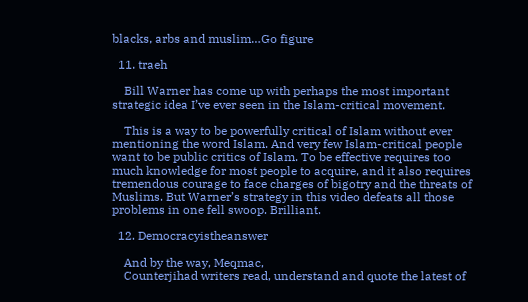blacks, arbs and muslim…Go figure

  11. traeh

    Bill Warner has come up with perhaps the most important strategic idea I’ve ever seen in the Islam-critical movement.

    This is a way to be powerfully critical of Islam without ever mentioning the word Islam. And very few Islam-critical people want to be public critics of Islam. To be effective requires too much knowledge for most people to acquire, and it also requires tremendous courage to face charges of bigotry and the threats of Muslims. But Warner’s strategy in this video defeats all those problems in one fell swoop. Brilliant.

  12. Democracyistheanswer

    And by the way, Meqmac,
    Counterjihad writers read, understand and quote the latest of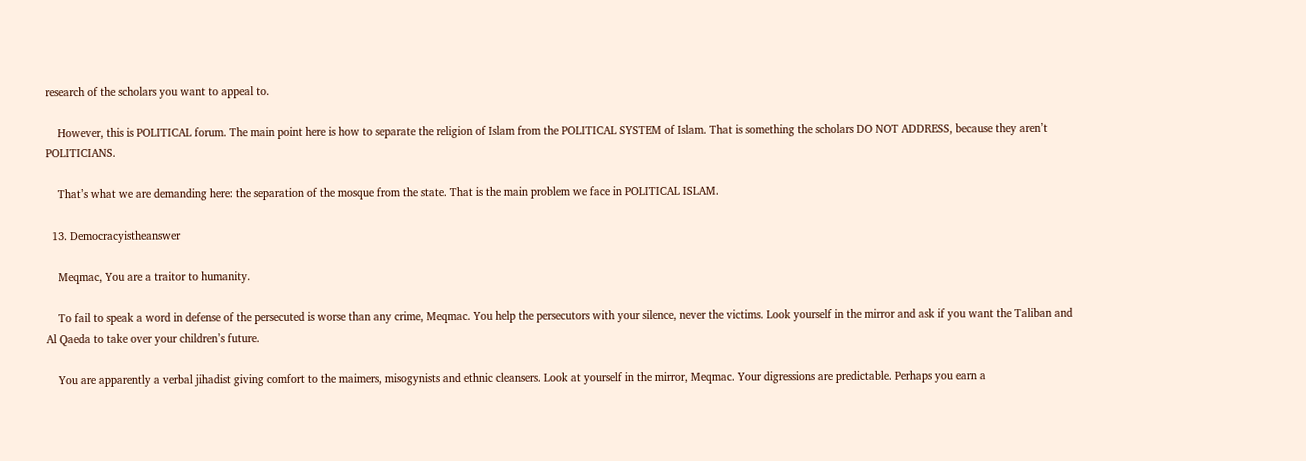research of the scholars you want to appeal to.

    However, this is POLITICAL forum. The main point here is how to separate the religion of Islam from the POLITICAL SYSTEM of Islam. That is something the scholars DO NOT ADDRESS, because they aren’t POLITICIANS.

    That’s what we are demanding here: the separation of the mosque from the state. That is the main problem we face in POLITICAL ISLAM.

  13. Democracyistheanswer

    Meqmac, You are a traitor to humanity.

    To fail to speak a word in defense of the persecuted is worse than any crime, Meqmac. You help the persecutors with your silence, never the victims. Look yourself in the mirror and ask if you want the Taliban and Al Qaeda to take over your children’s future.

    You are apparently a verbal jihadist giving comfort to the maimers, misogynists and ethnic cleansers. Look at yourself in the mirror, Meqmac. Your digressions are predictable. Perhaps you earn a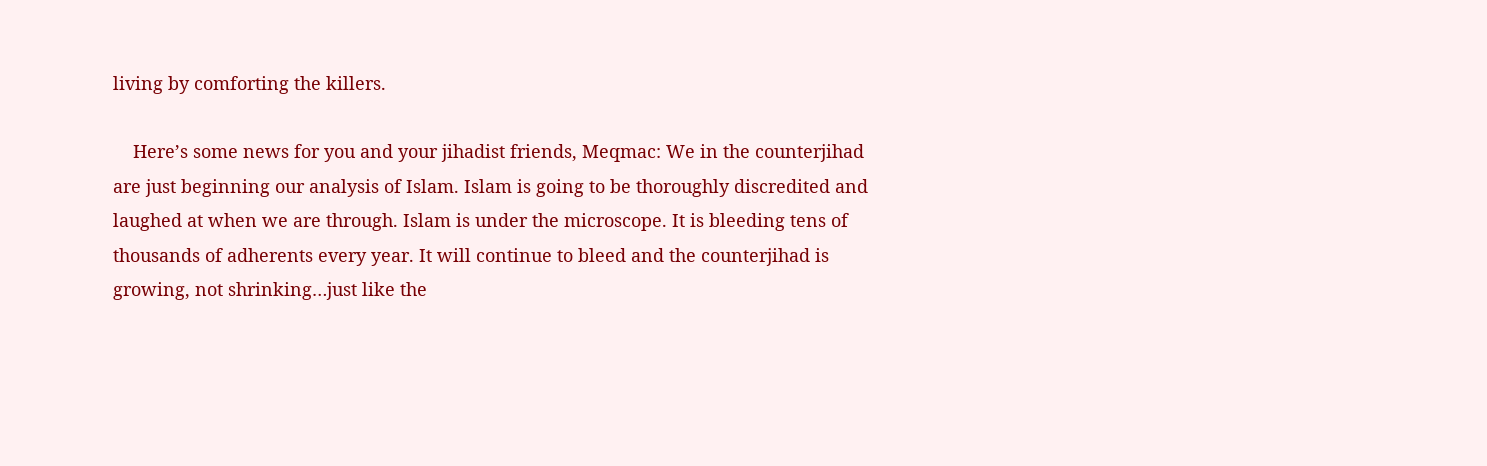living by comforting the killers.

    Here’s some news for you and your jihadist friends, Meqmac: We in the counterjihad are just beginning our analysis of Islam. Islam is going to be thoroughly discredited and laughed at when we are through. Islam is under the microscope. It is bleeding tens of thousands of adherents every year. It will continue to bleed and the counterjihad is growing, not shrinking…just like the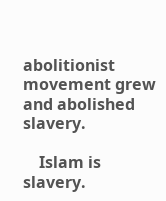abolitionist movement grew and abolished slavery.

    Islam is slavery.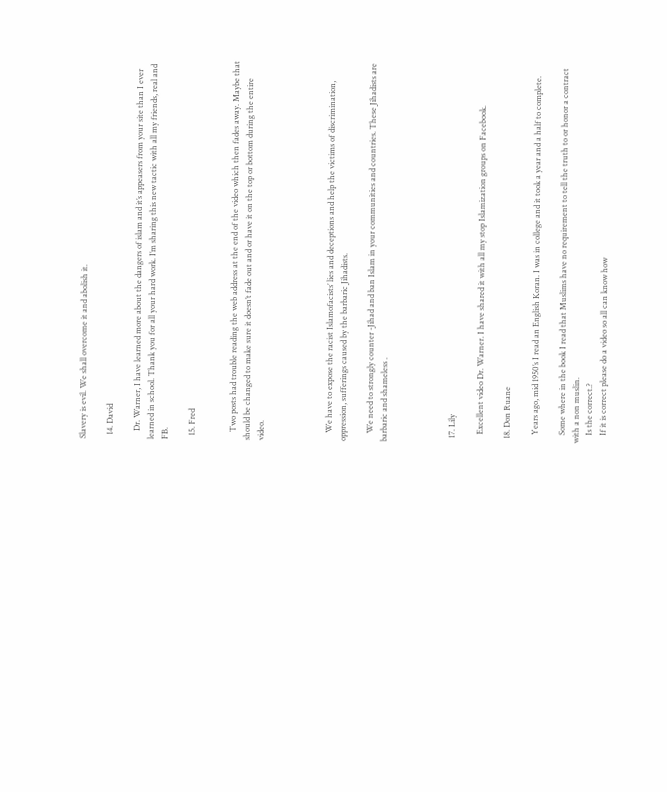Slavery is evil. We shall overcome it and abolish it.

  14. David

    Dr. Warner, I have learned more about the dangers of islam and it’s appeasers from your site than I ever learned in school. Thank you for all your hard work. I’m sharing this new tactic with all my friends, real and FB.

  15. Fred


    Two posts had trouble reading the web address at the end of the video which then fades away. Maybe that should be changed to make sure it doesn’t fade out and or have it on the top or bottom during the entire video.




    We have to expose the racist Islamofacists’ lies and deceptions and help the victims of discrimination, oppression, sufferings caused by the barbaric Jihadists.

    We need to strongly counter -Jihad and ban Islam in your communities and countries. These Jihadists are barbaric and shameless .




  17. Lily

    Excellent video Dr. Warner. I have shared it with all my stop Islamization groups on Facebook.

  18. Don Ruane

    Years ago, mid 1950’s I read an English Koran. I was in college and it took a year and a half to complete.

    Some where in the book I read that Muslims have no requirement to tell the truth to or honor a contract with a non muslin.
    Is the correct.?
    If it is correct please do a video so all can know how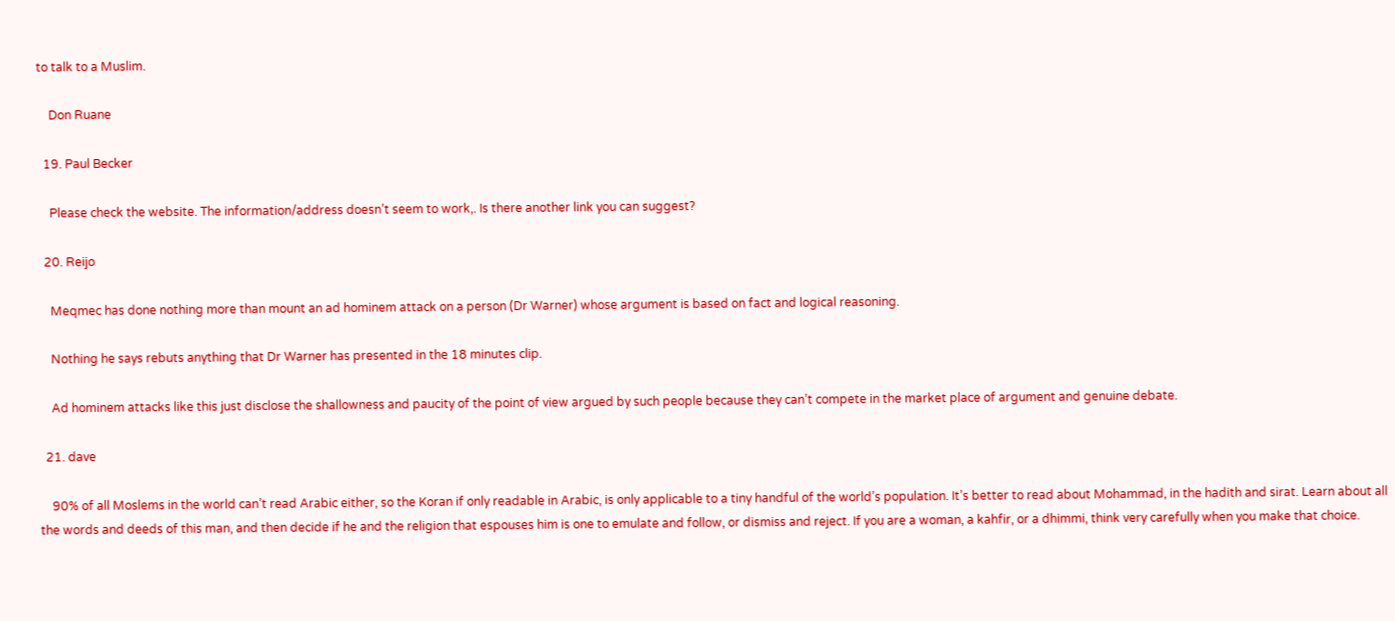to talk to a Muslim.

    Don Ruane

  19. Paul Becker

    Please check the website. The information/address doesn’t seem to work,. Is there another link you can suggest?

  20. Reijo

    Meqmec has done nothing more than mount an ad hominem attack on a person (Dr Warner) whose argument is based on fact and logical reasoning.

    Nothing he says rebuts anything that Dr Warner has presented in the 18 minutes clip.

    Ad hominem attacks like this just disclose the shallowness and paucity of the point of view argued by such people because they can’t compete in the market place of argument and genuine debate.

  21. dave

    90% of all Moslems in the world can’t read Arabic either, so the Koran if only readable in Arabic, is only applicable to a tiny handful of the world’s population. It’s better to read about Mohammad, in the hadith and sirat. Learn about all the words and deeds of this man, and then decide if he and the religion that espouses him is one to emulate and follow, or dismiss and reject. If you are a woman, a kahfir, or a dhimmi, think very carefully when you make that choice.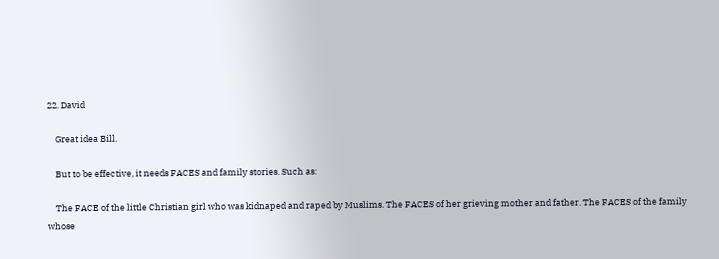22. David

    Great idea Bill.

    But to be effective, it needs FACES and family stories. Such as:

    The FACE of the little Christian girl who was kidnaped and raped by Muslims. The FACES of her grieving mother and father. The FACES of the family whose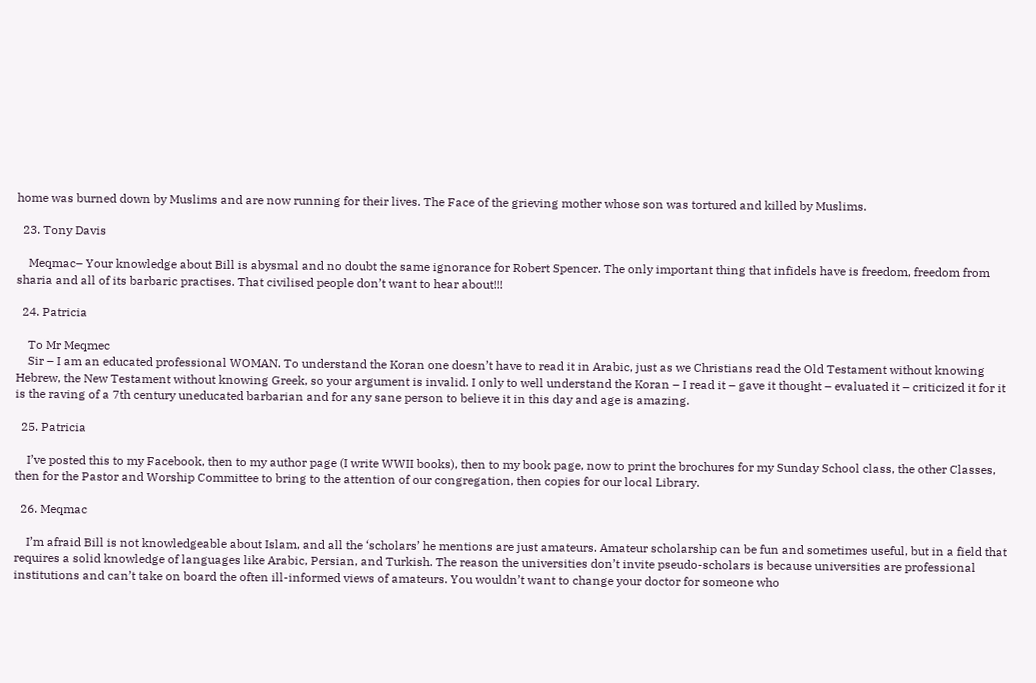home was burned down by Muslims and are now running for their lives. The Face of the grieving mother whose son was tortured and killed by Muslims.

  23. Tony Davis

    Meqmac– Your knowledge about Bill is abysmal and no doubt the same ignorance for Robert Spencer. The only important thing that infidels have is freedom, freedom from sharia and all of its barbaric practises. That civilised people don’t want to hear about!!!

  24. Patricia

    To Mr Meqmec
    Sir – I am an educated professional WOMAN. To understand the Koran one doesn’t have to read it in Arabic, just as we Christians read the Old Testament without knowing Hebrew, the New Testament without knowing Greek, so your argument is invalid. I only to well understand the Koran – I read it – gave it thought – evaluated it – criticized it for it is the raving of a 7th century uneducated barbarian and for any sane person to believe it in this day and age is amazing.

  25. Patricia

    I’ve posted this to my Facebook, then to my author page (I write WWII books), then to my book page, now to print the brochures for my Sunday School class, the other Classes, then for the Pastor and Worship Committee to bring to the attention of our congregation, then copies for our local Library.

  26. Meqmac

    I’m afraid Bill is not knowledgeable about Islam, and all the ‘scholars’ he mentions are just amateurs. Amateur scholarship can be fun and sometimes useful, but in a field that requires a solid knowledge of languages like Arabic, Persian, and Turkish. The reason the universities don’t invite pseudo-scholars is because universities are professional institutions and can’t take on board the often ill-informed views of amateurs. You wouldn’t want to change your doctor for someone who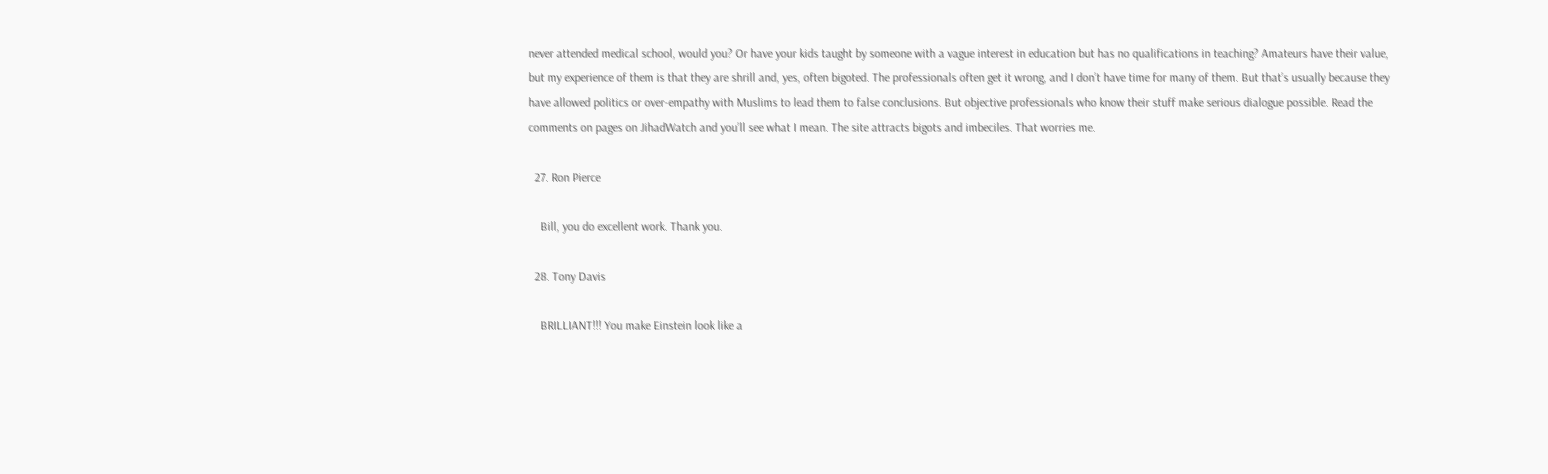never attended medical school, would you? Or have your kids taught by someone with a vague interest in education but has no qualifications in teaching? Amateurs have their value, but my experience of them is that they are shrill and, yes, often bigoted. The professionals often get it wrong, and I don’t have time for many of them. But that’s usually because they have allowed politics or over-empathy with Muslims to lead them to false conclusions. But objective professionals who know their stuff make serious dialogue possible. Read the comments on pages on JihadWatch and you’ll see what I mean. The site attracts bigots and imbeciles. That worries me.

  27. Ron Pierce

    Bill, you do excellent work. Thank you.

  28. Tony Davis

    BRILLIANT!!! You make Einstein look like a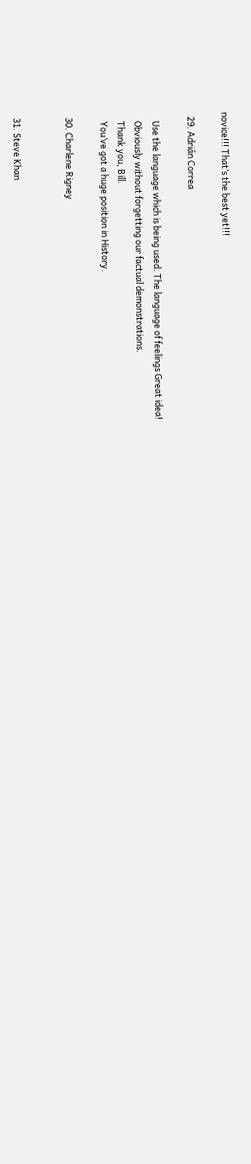novice!!! That’s the best yet!!!

  29. Adrián Correa

    Use the language which is being used. The language of feelings Great idea!
    Obviously without forgetting our factual demonstrations.
    Thank you, Bill.
    You’ve got a huge position in History.

  30. Charlene Rigney


  31. Steve Khan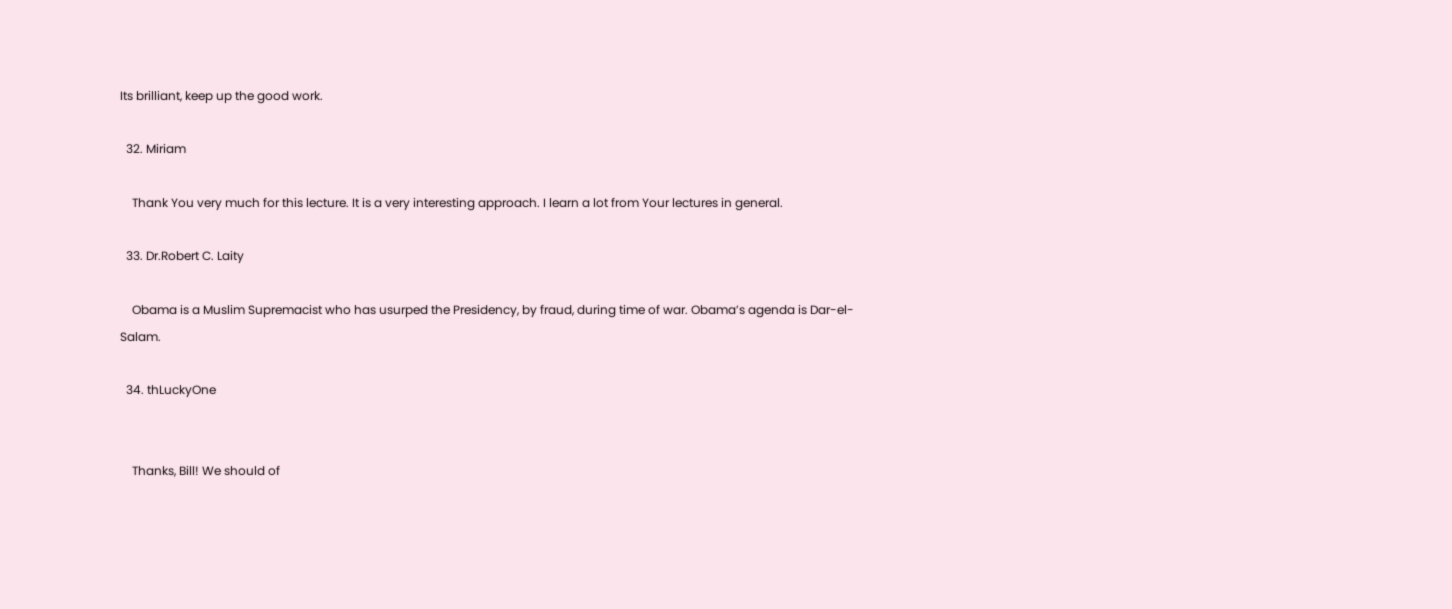Its brilliant, keep up the good work.

  32. Miriam

    Thank You very much for this lecture. It is a very interesting approach. I learn a lot from Your lectures in general.

  33. Dr.Robert C. Laity

    Obama is a Muslim Supremacist who has usurped the Presidency, by fraud, during time of war. Obama’s agenda is Dar-el-Salam.

  34. thLuckyOne


    Thanks, Bill! We should of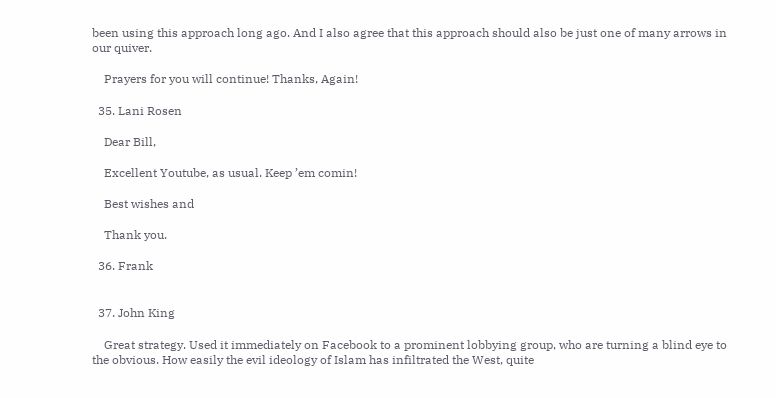been using this approach long ago. And I also agree that this approach should also be just one of many arrows in our quiver.

    Prayers for you will continue! Thanks, Again!

  35. Lani Rosen

    Dear Bill,

    Excellent Youtube, as usual. Keep ’em comin!

    Best wishes and

    Thank you.

  36. Frank


  37. John King

    Great strategy. Used it immediately on Facebook to a prominent lobbying group, who are turning a blind eye to the obvious. How easily the evil ideology of Islam has infiltrated the West, quite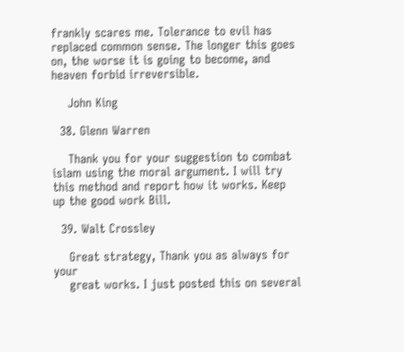frankly scares me. Tolerance to evil has replaced common sense. The longer this goes on, the worse it is going to become, and heaven forbid irreversible.

    John King

  38. Glenn Warren

    Thank you for your suggestion to combat islam using the moral argument. I will try this method and report how it works. Keep up the good work Bill.

  39. Walt Crossley

    Great strategy, Thank you as always for your
    great works. I just posted this on several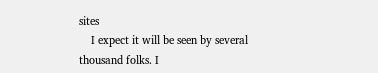sites
    I expect it will be seen by several thousand folks. I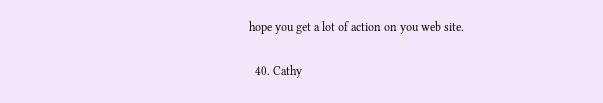hope you get a lot of action on you web site.

  40. Cathy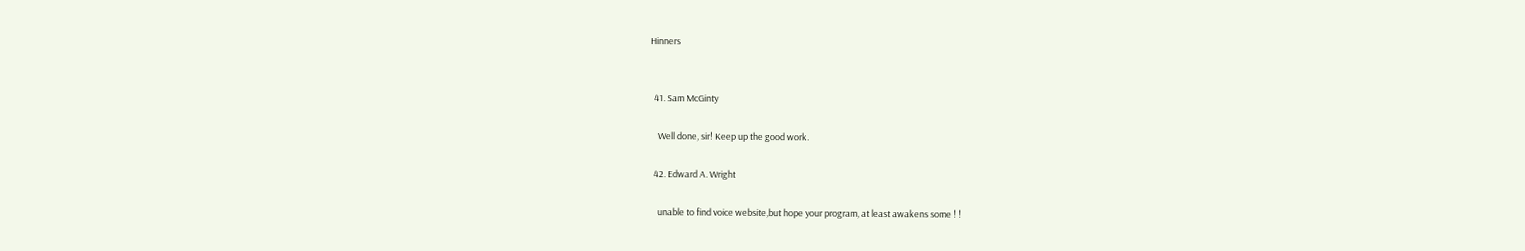Hinners


  41. Sam McGinty

    Well done, sir! Keep up the good work.

  42. Edward A. Wright

    unable to find voice website,but hope your program, at least awakens some ! !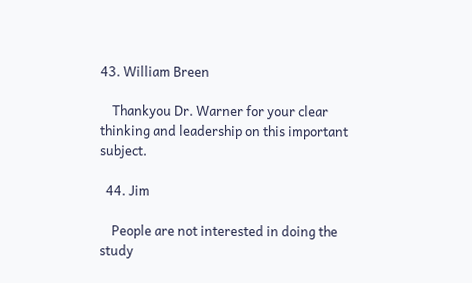43. William Breen

    Thankyou Dr. Warner for your clear thinking and leadership on this important subject.

  44. Jim

    People are not interested in doing the study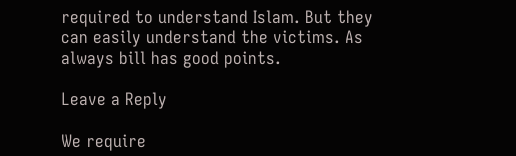required to understand Islam. But they can easily understand the victims. As always bill has good points.

Leave a Reply

We require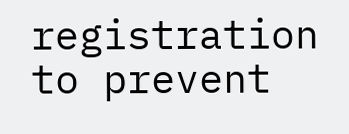registration to prevent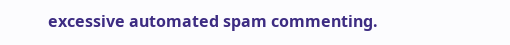excessive automated spam commenting.